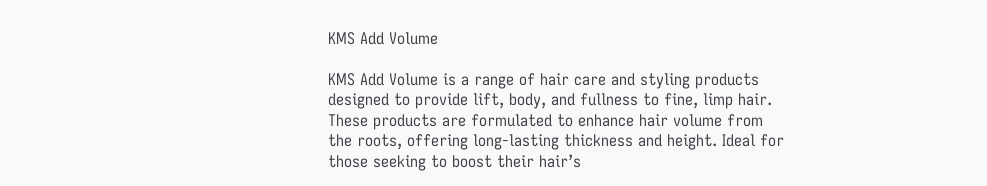KMS Add Volume

KMS Add Volume is a range of hair care and styling products designed to provide lift, body, and fullness to fine, limp hair. These products are formulated to enhance hair volume from the roots, offering long-lasting thickness and height. Ideal for those seeking to boost their hair’s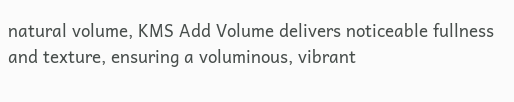natural volume, KMS Add Volume delivers noticeable fullness and texture, ensuring a voluminous, vibrant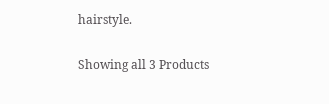hairstyle.


Showing all 3 Products